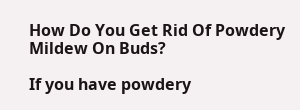How Do You Get Rid Of Powdery Mildew On Buds?

If you have powdery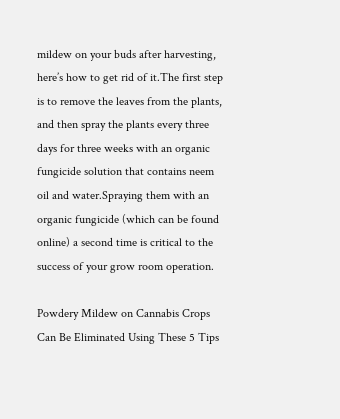mildew on your buds after harvesting, here’s how to get rid of it.The first step is to remove the leaves from the plants, and then spray the plants every three days for three weeks with an organic fungicide solution that contains neem oil and water.Spraying them with an organic fungicide (which can be found online) a second time is critical to the success of your grow room operation.

Powdery Mildew on Cannabis Crops Can Be Eliminated Using These 5 Tips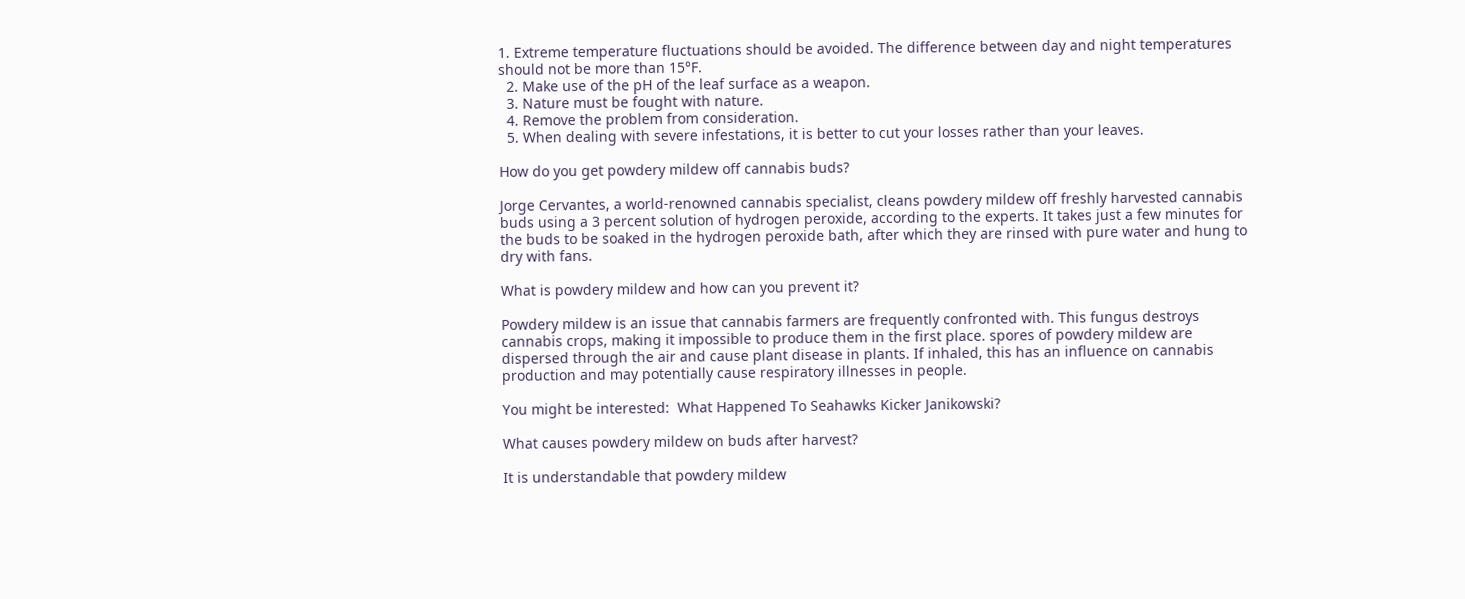1. Extreme temperature fluctuations should be avoided. The difference between day and night temperatures should not be more than 15°F.
  2. Make use of the pH of the leaf surface as a weapon.
  3. Nature must be fought with nature.
  4. Remove the problem from consideration.
  5. When dealing with severe infestations, it is better to cut your losses rather than your leaves.

How do you get powdery mildew off cannabis buds?

Jorge Cervantes, a world-renowned cannabis specialist, cleans powdery mildew off freshly harvested cannabis buds using a 3 percent solution of hydrogen peroxide, according to the experts. It takes just a few minutes for the buds to be soaked in the hydrogen peroxide bath, after which they are rinsed with pure water and hung to dry with fans.

What is powdery mildew and how can you prevent it?

Powdery mildew is an issue that cannabis farmers are frequently confronted with. This fungus destroys cannabis crops, making it impossible to produce them in the first place. spores of powdery mildew are dispersed through the air and cause plant disease in plants. If inhaled, this has an influence on cannabis production and may potentially cause respiratory illnesses in people.

You might be interested:  What Happened To Seahawks Kicker Janikowski?

What causes powdery mildew on buds after harvest?

It is understandable that powdery mildew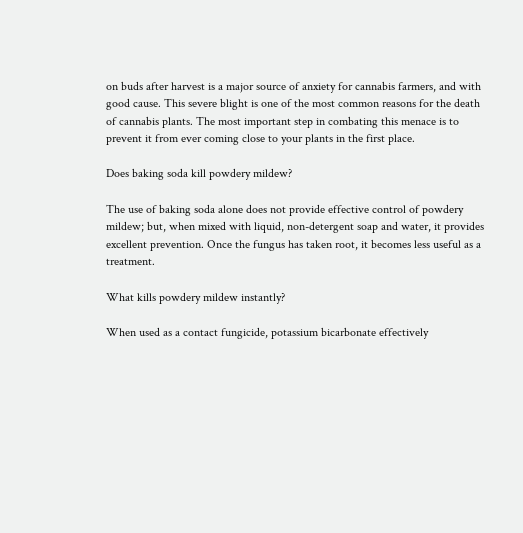on buds after harvest is a major source of anxiety for cannabis farmers, and with good cause. This severe blight is one of the most common reasons for the death of cannabis plants. The most important step in combating this menace is to prevent it from ever coming close to your plants in the first place.

Does baking soda kill powdery mildew?

The use of baking soda alone does not provide effective control of powdery mildew; but, when mixed with liquid, non-detergent soap and water, it provides excellent prevention. Once the fungus has taken root, it becomes less useful as a treatment.

What kills powdery mildew instantly?

When used as a contact fungicide, potassium bicarbonate effectively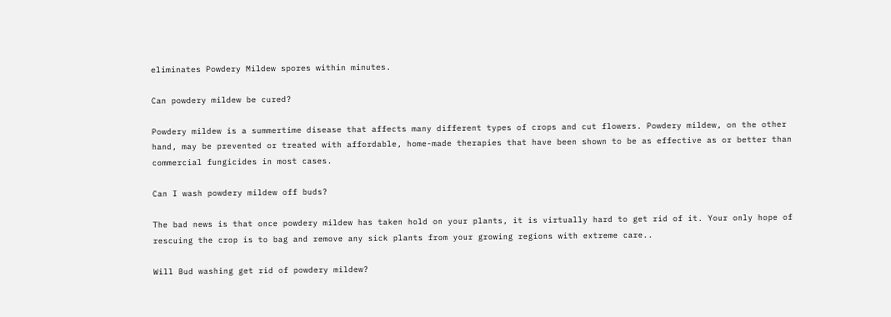eliminates Powdery Mildew spores within minutes.

Can powdery mildew be cured?

Powdery mildew is a summertime disease that affects many different types of crops and cut flowers. Powdery mildew, on the other hand, may be prevented or treated with affordable, home-made therapies that have been shown to be as effective as or better than commercial fungicides in most cases.

Can I wash powdery mildew off buds?

The bad news is that once powdery mildew has taken hold on your plants, it is virtually hard to get rid of it. Your only hope of rescuing the crop is to bag and remove any sick plants from your growing regions with extreme care..

Will Bud washing get rid of powdery mildew?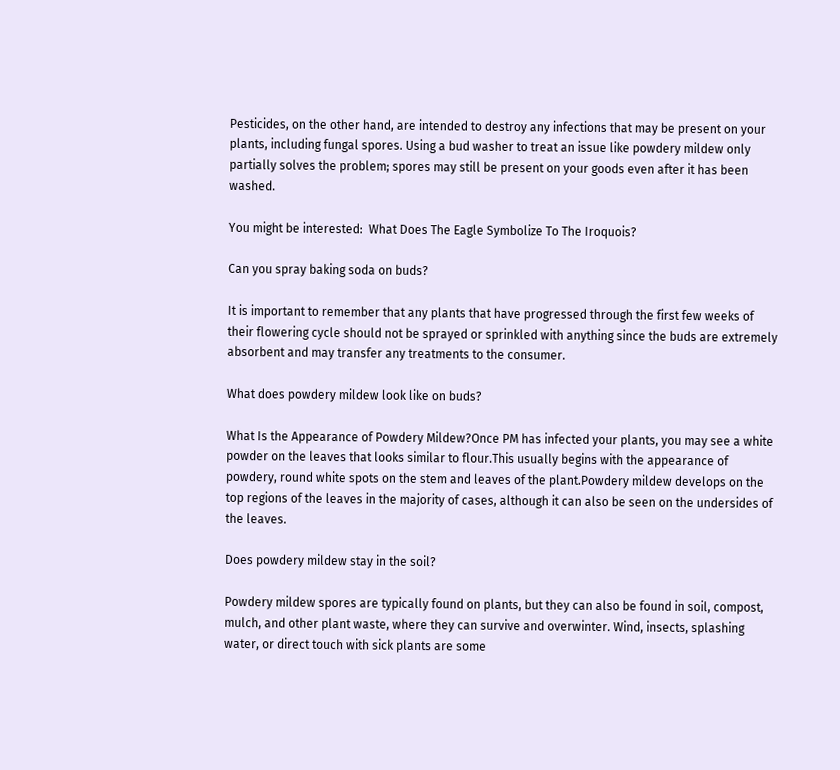Pesticides, on the other hand, are intended to destroy any infections that may be present on your plants, including fungal spores. Using a bud washer to treat an issue like powdery mildew only partially solves the problem; spores may still be present on your goods even after it has been washed.

You might be interested:  What Does The Eagle Symbolize To The Iroquois?

Can you spray baking soda on buds?

It is important to remember that any plants that have progressed through the first few weeks of their flowering cycle should not be sprayed or sprinkled with anything since the buds are extremely absorbent and may transfer any treatments to the consumer.

What does powdery mildew look like on buds?

What Is the Appearance of Powdery Mildew?Once PM has infected your plants, you may see a white powder on the leaves that looks similar to flour.This usually begins with the appearance of powdery, round white spots on the stem and leaves of the plant.Powdery mildew develops on the top regions of the leaves in the majority of cases, although it can also be seen on the undersides of the leaves.

Does powdery mildew stay in the soil?

Powdery mildew spores are typically found on plants, but they can also be found in soil, compost, mulch, and other plant waste, where they can survive and overwinter. Wind, insects, splashing water, or direct touch with sick plants are some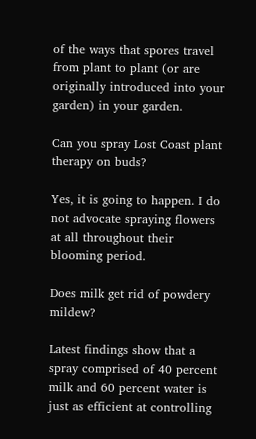of the ways that spores travel from plant to plant (or are originally introduced into your garden) in your garden.

Can you spray Lost Coast plant therapy on buds?

Yes, it is going to happen. I do not advocate spraying flowers at all throughout their blooming period.

Does milk get rid of powdery mildew?

Latest findings show that a spray comprised of 40 percent milk and 60 percent water is just as efficient at controlling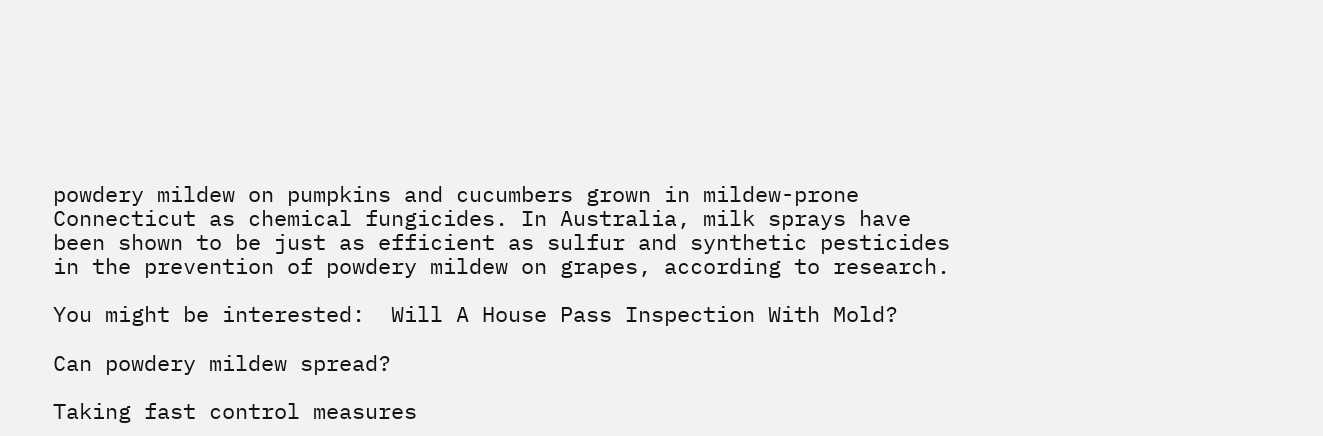powdery mildew on pumpkins and cucumbers grown in mildew-prone Connecticut as chemical fungicides. In Australia, milk sprays have been shown to be just as efficient as sulfur and synthetic pesticides in the prevention of powdery mildew on grapes, according to research.

You might be interested:  Will A House Pass Inspection With Mold?

Can powdery mildew spread?

Taking fast control measures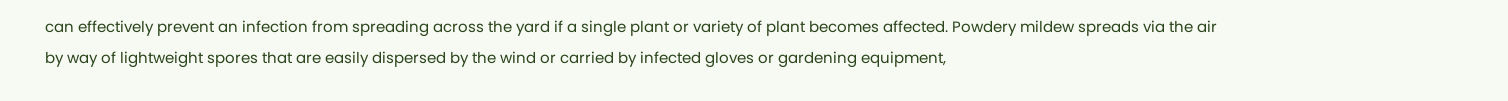can effectively prevent an infection from spreading across the yard if a single plant or variety of plant becomes affected. Powdery mildew spreads via the air by way of lightweight spores that are easily dispersed by the wind or carried by infected gloves or gardening equipment,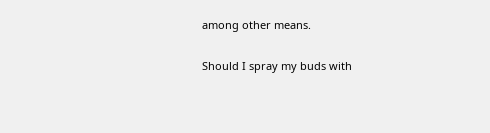among other means.

Should I spray my buds with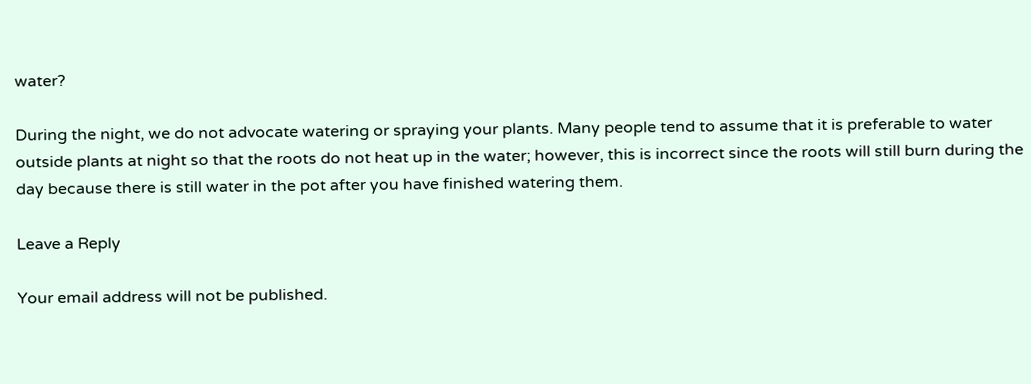water?

During the night, we do not advocate watering or spraying your plants. Many people tend to assume that it is preferable to water outside plants at night so that the roots do not heat up in the water; however, this is incorrect since the roots will still burn during the day because there is still water in the pot after you have finished watering them.

Leave a Reply

Your email address will not be published.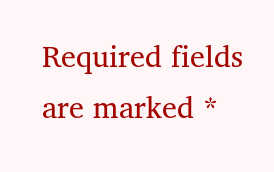Required fields are marked *